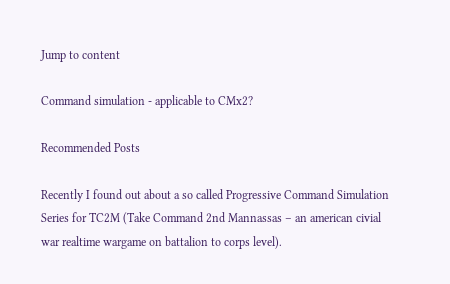Jump to content

Command simulation - applicable to CMx2?

Recommended Posts

Recently I found out about a so called Progressive Command Simulation Series for TC2M (Take Command 2nd Mannassas – an american civial war realtime wargame on battalion to corps level).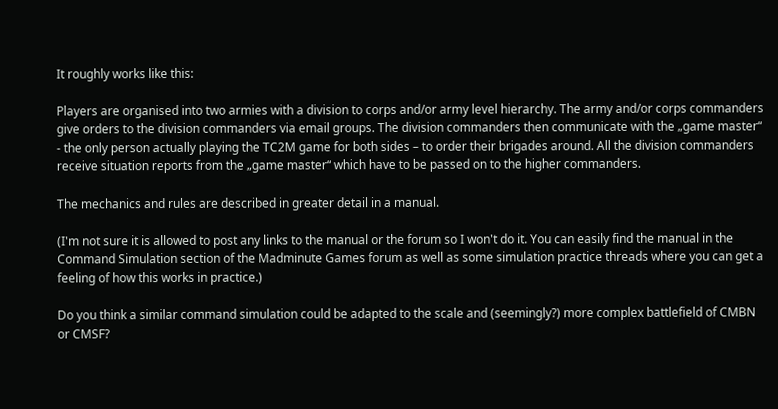It roughly works like this:

Players are organised into two armies with a division to corps and/or army level hierarchy. The army and/or corps commanders give orders to the division commanders via email groups. The division commanders then communicate with the „game master“ - the only person actually playing the TC2M game for both sides – to order their brigades around. All the division commanders receive situation reports from the „game master“ which have to be passed on to the higher commanders.

The mechanics and rules are described in greater detail in a manual.

(I'm not sure it is allowed to post any links to the manual or the forum so I won't do it. You can easily find the manual in the Command Simulation section of the Madminute Games forum as well as some simulation practice threads where you can get a feeling of how this works in practice.)

Do you think a similar command simulation could be adapted to the scale and (seemingly?) more complex battlefield of CMBN or CMSF?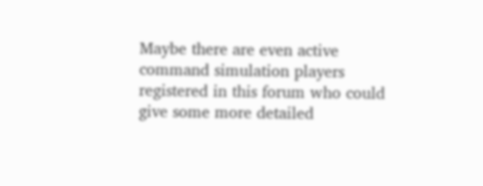Maybe there are even active command simulation players registered in this forum who could give some more detailed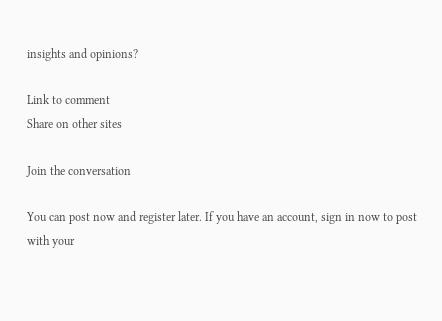insights and opinions?

Link to comment
Share on other sites

Join the conversation

You can post now and register later. If you have an account, sign in now to post with your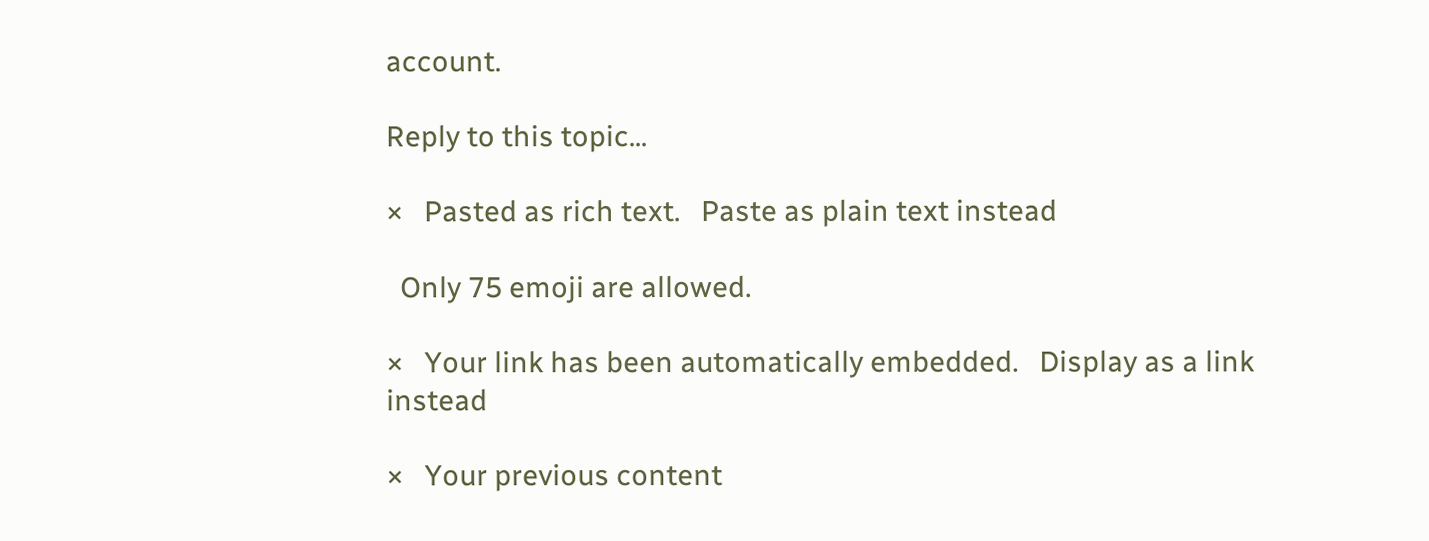account.

Reply to this topic...

×   Pasted as rich text.   Paste as plain text instead

  Only 75 emoji are allowed.

×   Your link has been automatically embedded.   Display as a link instead

×   Your previous content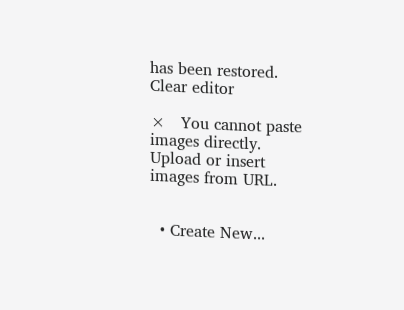has been restored.   Clear editor

×   You cannot paste images directly. Upload or insert images from URL.


  • Create New...